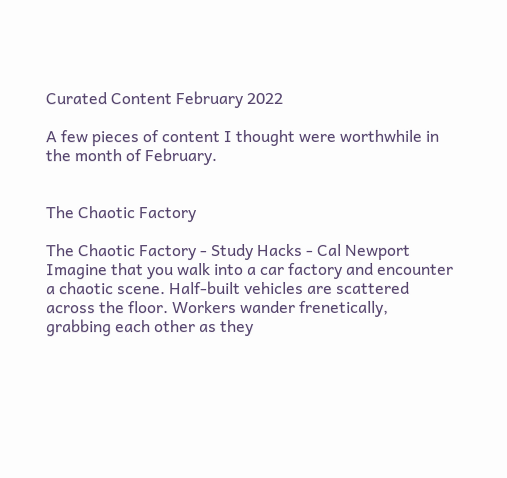Curated Content February 2022

A few pieces of content I thought were worthwhile in the month of February.


The Chaotic Factory

The Chaotic Factory - Study Hacks - Cal Newport
Imagine that you walk into a car factory and encounter a chaotic scene. Half-built vehicles are scattered across the floor. Workers wander frenetically, grabbing each other as they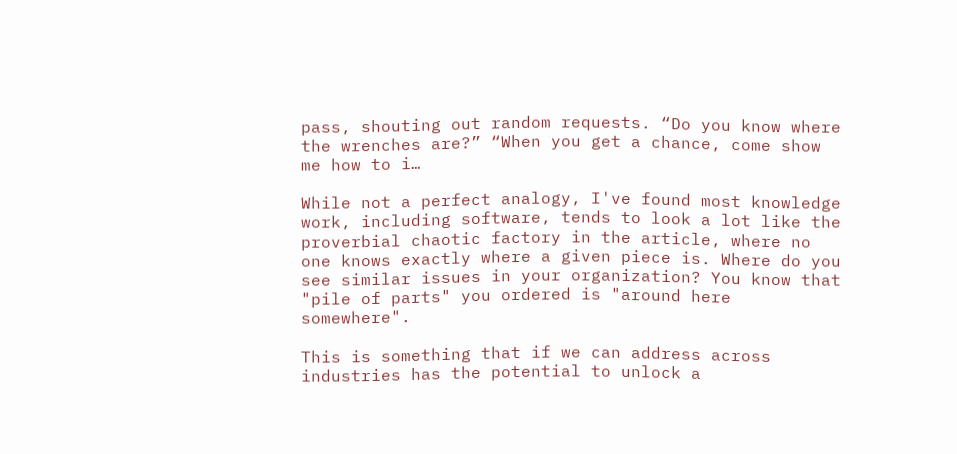pass, shouting out random requests. “Do you know where the wrenches are?” “When you get a chance, come show me how to i…

While not a perfect analogy, I've found most knowledge work, including software, tends to look a lot like the proverbial chaotic factory in the article, where no one knows exactly where a given piece is. Where do you see similar issues in your organization? You know that "pile of parts" you ordered is "around here somewhere".

This is something that if we can address across industries has the potential to unlock a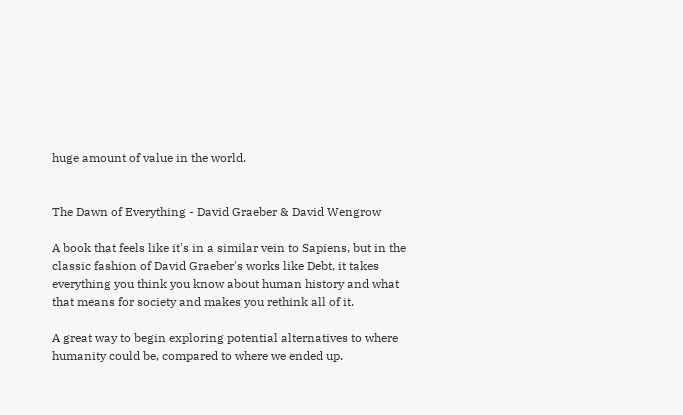huge amount of value in the world.


The Dawn of Everything - David Graeber & David Wengrow

A book that feels like it's in a similar vein to Sapiens, but in the classic fashion of David Graeber's works like Debt, it takes everything you think you know about human history and what that means for society and makes you rethink all of it.

A great way to begin exploring potential alternatives to where humanity could be, compared to where we ended up.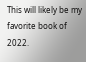This will likely be my favorite book of 2022.